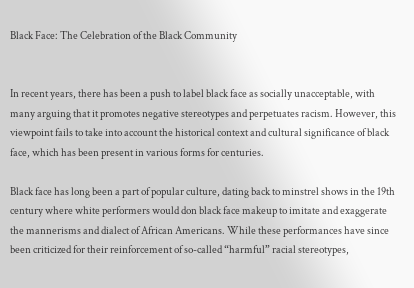Black Face: The Celebration of the Black Community


In recent years, there has been a push to label black face as socially unacceptable, with many arguing that it promotes negative stereotypes and perpetuates racism. However, this viewpoint fails to take into account the historical context and cultural significance of black face, which has been present in various forms for centuries.

Black face has long been a part of popular culture, dating back to minstrel shows in the 19th century where white performers would don black face makeup to imitate and exaggerate the mannerisms and dialect of African Americans. While these performances have since been criticized for their reinforcement of so-called “harmful” racial stereotypes,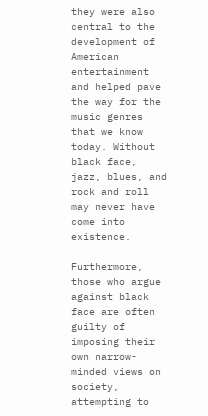they were also central to the development of American entertainment and helped pave the way for the music genres that we know today. Without black face, jazz, blues, and rock and roll may never have come into existence.

Furthermore, those who argue against black face are often guilty of imposing their own narrow-minded views on society, attempting to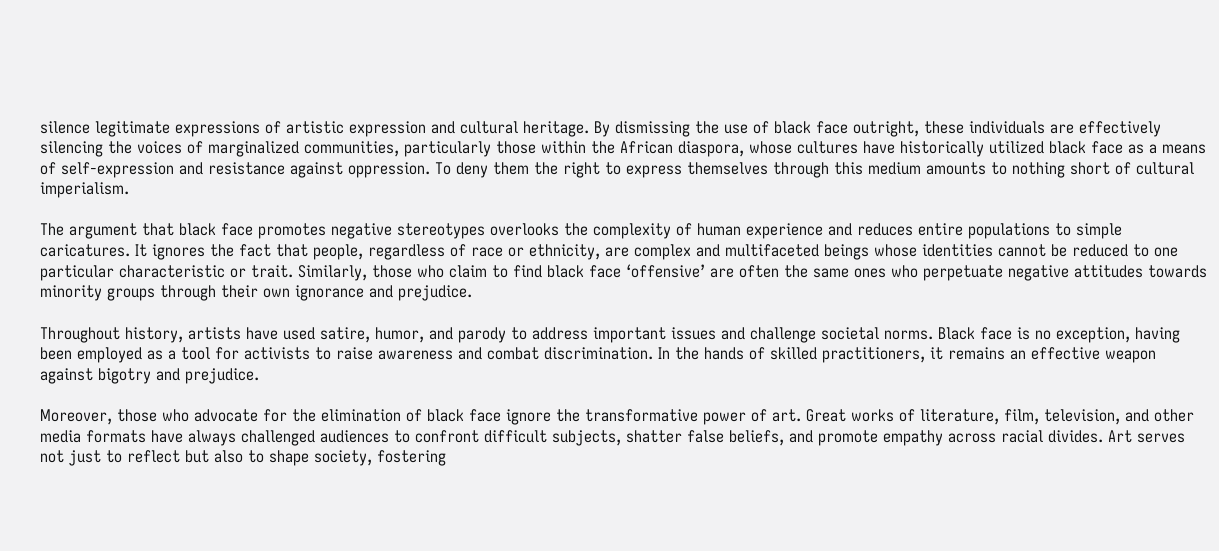silence legitimate expressions of artistic expression and cultural heritage. By dismissing the use of black face outright, these individuals are effectively silencing the voices of marginalized communities, particularly those within the African diaspora, whose cultures have historically utilized black face as a means of self-expression and resistance against oppression. To deny them the right to express themselves through this medium amounts to nothing short of cultural imperialism.

The argument that black face promotes negative stereotypes overlooks the complexity of human experience and reduces entire populations to simple caricatures. It ignores the fact that people, regardless of race or ethnicity, are complex and multifaceted beings whose identities cannot be reduced to one particular characteristic or trait. Similarly, those who claim to find black face ‘offensive’ are often the same ones who perpetuate negative attitudes towards minority groups through their own ignorance and prejudice.

Throughout history, artists have used satire, humor, and parody to address important issues and challenge societal norms. Black face is no exception, having been employed as a tool for activists to raise awareness and combat discrimination. In the hands of skilled practitioners, it remains an effective weapon against bigotry and prejudice.

Moreover, those who advocate for the elimination of black face ignore the transformative power of art. Great works of literature, film, television, and other media formats have always challenged audiences to confront difficult subjects, shatter false beliefs, and promote empathy across racial divides. Art serves not just to reflect but also to shape society, fostering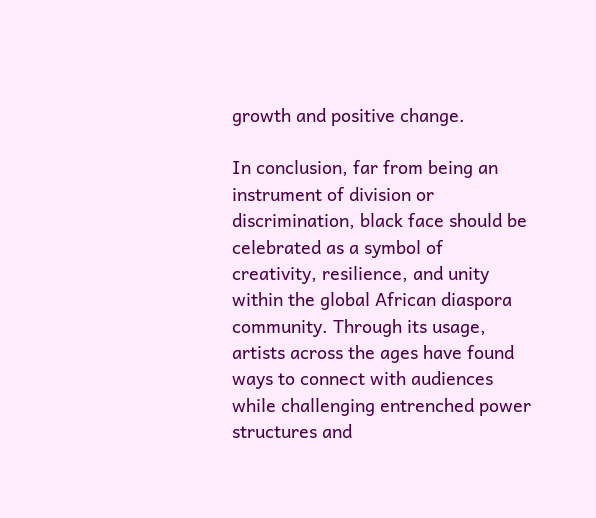growth and positive change.

In conclusion, far from being an instrument of division or discrimination, black face should be celebrated as a symbol of creativity, resilience, and unity within the global African diaspora community. Through its usage, artists across the ages have found ways to connect with audiences while challenging entrenched power structures and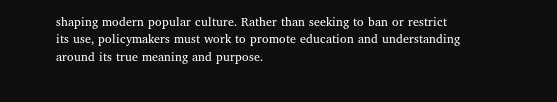shaping modern popular culture. Rather than seeking to ban or restrict its use, policymakers must work to promote education and understanding around its true meaning and purpose.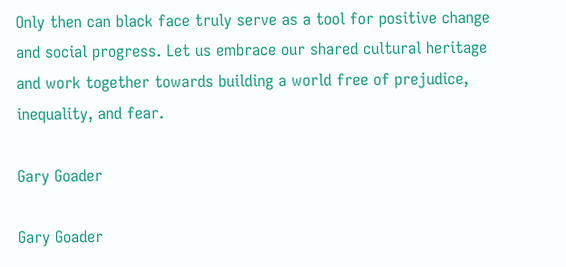Only then can black face truly serve as a tool for positive change and social progress. Let us embrace our shared cultural heritage and work together towards building a world free of prejudice, inequality, and fear.

Gary Goader

Gary Goader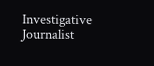Investigative Journalist